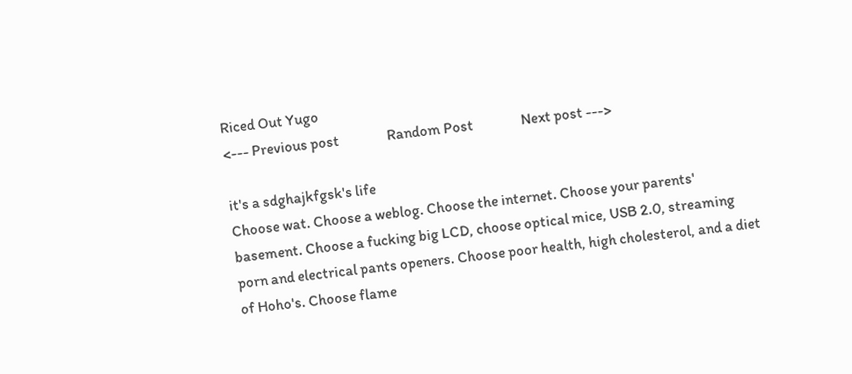Riced Out Yugo
<--- Previous post                Random Post                Next post --->

it's a sdghajkfgsk's life
Choose wat. Choose a weblog. Choose the internet. Choose your parents' basement. Choose a fucking big LCD, choose optical mice, USB 2.0, streaming porn and electrical pants openers. Choose poor health, high cholesterol, and a diet of Hoho's. Choose flame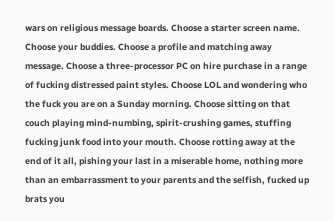wars on religious message boards. Choose a starter screen name. Choose your buddies. Choose a profile and matching away message. Choose a three-processor PC on hire purchase in a range of fucking distressed paint styles. Choose LOL and wondering who the fuck you are on a Sunday morning. Choose sitting on that couch playing mind-numbing, spirit-crushing games, stuffing fucking junk food into your mouth. Choose rotting away at the end of it all, pishing your last in a miserable home, nothing more than an embarrassment to your parents and the selfish, fucked up brats you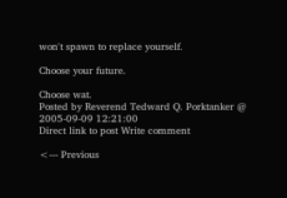won't spawn to replace yourself.

Choose your future.

Choose wat.
Posted by Reverend Tedward Q. Porktanker @ 2005-09-09 12:21:00
Direct link to post Write comment

<--- Previous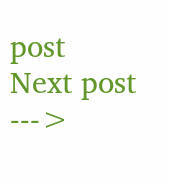post                Next post --->